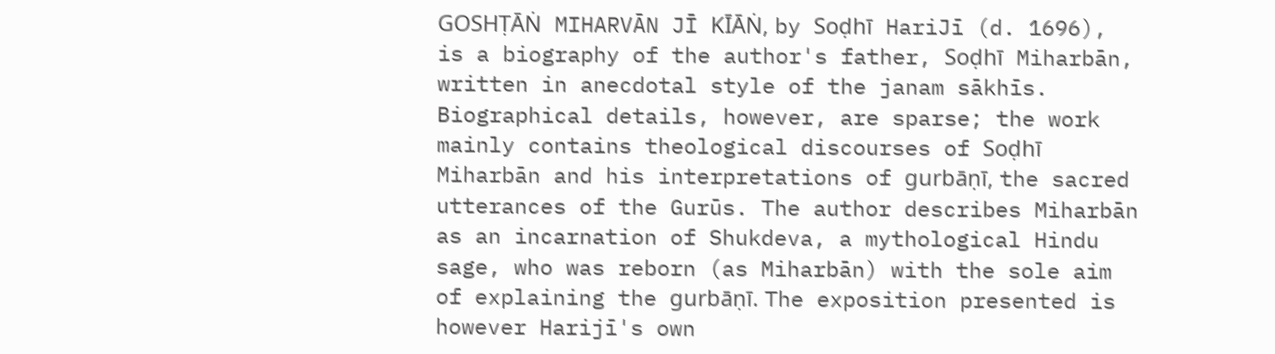GOSHṬĀṄ MIHARVĀN JĪ KĪĀṄ, by Soḍhī HariJī (d. 1696), is a biography of the author's father, Soḍhī Miharbān, written in anecdotal style of the janam sākhīs. Biographical details, however, are sparse; the work mainly contains theological discourses of Soḍhī Miharbān and his interpretations of gurbāṇī, the sacred utterances of the Gurūs. The author describes Miharbān as an incarnation of Shukdeva, a mythological Hindu sage, who was reborn (as Miharbān) with the sole aim of explaining the gurbāṇī. The exposition presented is however Harijī's own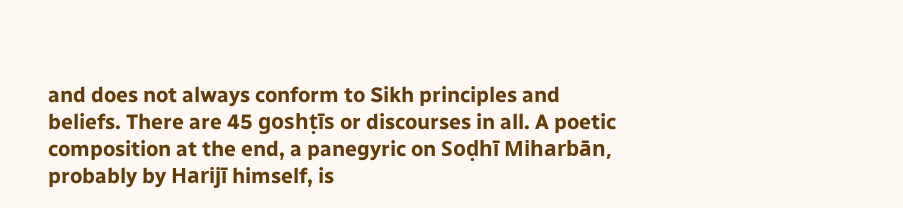and does not always conform to Sikh principles and beliefs. There are 45 goshṭīs or discourses in all. A poetic composition at the end, a panegyric on Soḍhī Miharbān, probably by Harijī himself, is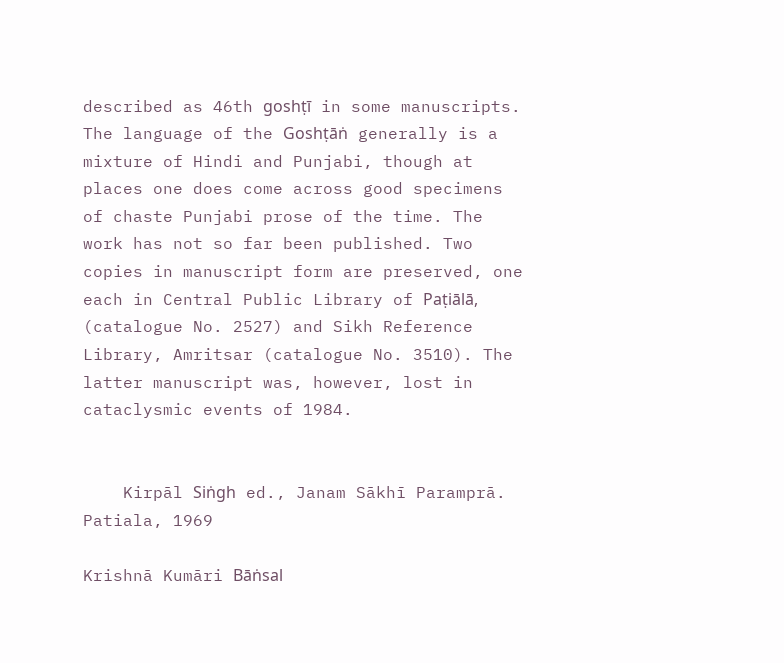described as 46th goshṭī in some manuscripts. The language of the Goshṭāṅ generally is a mixture of Hindi and Punjabi, though at places one does come across good specimens of chaste Punjabi prose of the time. The work has not so far been published. Two copies in manuscript form are preserved, one each in Central Public Library of Paṭiālā, (catalogue No. 2527) and Sikh Reference Library, Amritsar (catalogue No. 3510). The latter manuscript was, however, lost in cataclysmic events of 1984.


    Kirpāl Siṅgh ed., Janam Sākhī Paramprā. Patiala, 1969

Krishnā Kumāri Bāṅsal